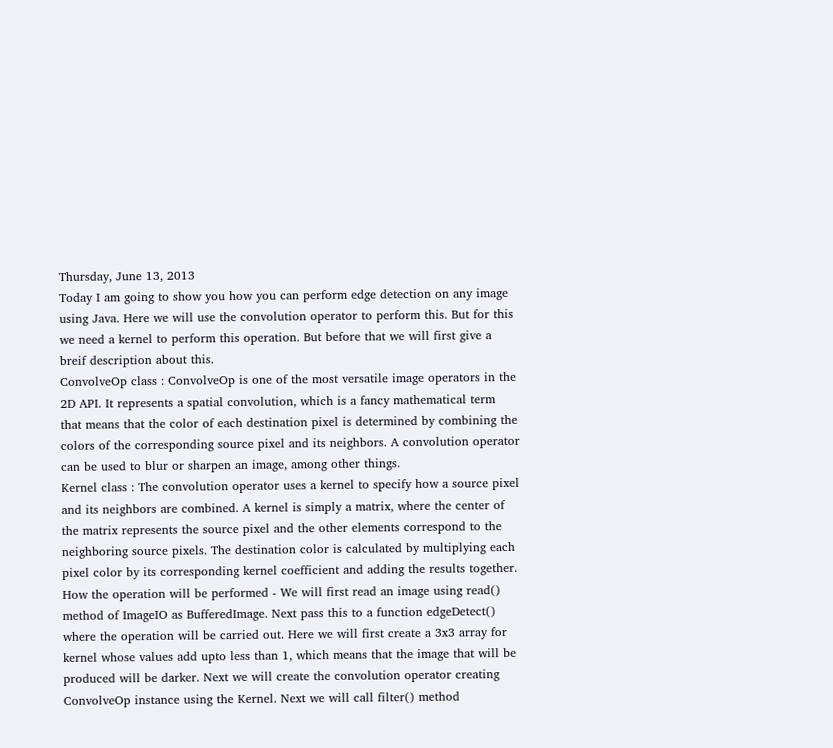Thursday, June 13, 2013
Today I am going to show you how you can perform edge detection on any image using Java. Here we will use the convolution operator to perform this. But for this we need a kernel to perform this operation. But before that we will first give a breif description about this.
ConvolveOp class : ConvolveOp is one of the most versatile image operators in the 2D API. It represents a spatial convolution, which is a fancy mathematical term that means that the color of each destination pixel is determined by combining the colors of the corresponding source pixel and its neighbors. A convolution operator can be used to blur or sharpen an image, among other things.
Kernel class : The convolution operator uses a kernel to specify how a source pixel and its neighbors are combined. A kernel is simply a matrix, where the center of the matrix represents the source pixel and the other elements correspond to the neighboring source pixels. The destination color is calculated by multiplying each pixel color by its corresponding kernel coefficient and adding the results together.
How the operation will be performed - We will first read an image using read() method of ImageIO as BufferedImage. Next pass this to a function edgeDetect() where the operation will be carried out. Here we will first create a 3x3 array for kernel whose values add upto less than 1, which means that the image that will be produced will be darker. Next we will create the convolution operator creating ConvolveOp instance using the Kernel. Next we will call filter() method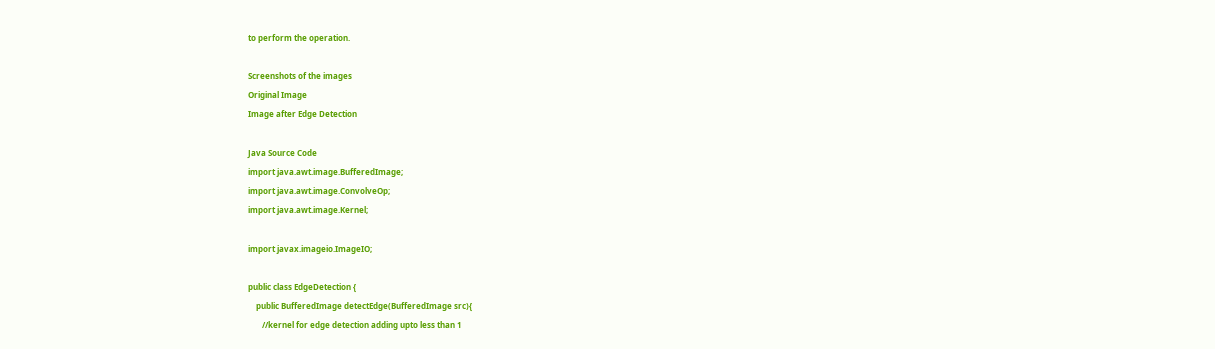to perform the operation.

Screenshots of the images
Original Image
Image after Edge Detection

Java Source Code
import java.awt.image.BufferedImage;
import java.awt.image.ConvolveOp;
import java.awt.image.Kernel;

import javax.imageio.ImageIO;

public class EdgeDetection {
    public BufferedImage detectEdge(BufferedImage src){
       //kernel for edge detection adding upto less than 1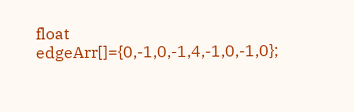float edgeArr[]={0,-1,0,-1,4,-1,0,-1,0};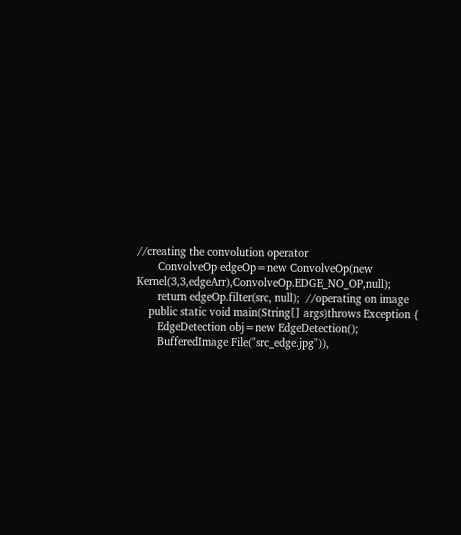//creating the convolution operator
       ConvolveOp edgeOp=new ConvolveOp(new Kernel(3,3,edgeArr),ConvolveOp.EDGE_NO_OP,null);
       return edgeOp.filter(src, null);  //operating on image
    public static void main(String[] args)throws Exception {
       EdgeDetection obj=new EdgeDetection();
       BufferedImage File("src_edge.jpg")),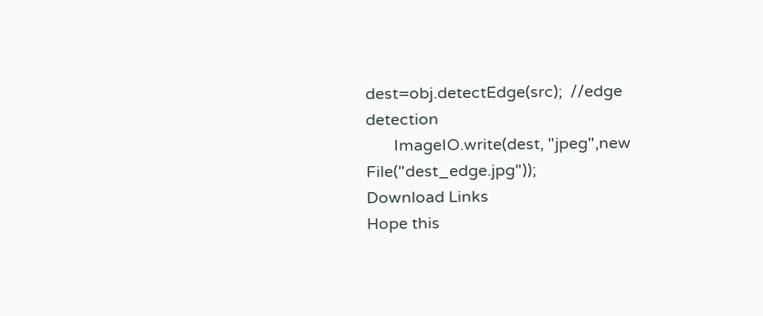dest=obj.detectEdge(src);  //edge detection
       ImageIO.write(dest, "jpeg",new File("dest_edge.jpg"));
Download Links
Hope this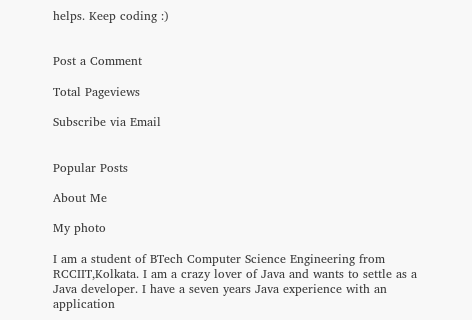helps. Keep coding :)


Post a Comment

Total Pageviews

Subscribe via Email


Popular Posts

About Me

My photo

I am a student of BTech Computer Science Engineering from RCCIIT,Kolkata. I am a crazy lover of Java and wants to settle as a Java developer. I have a seven years Java experience with an application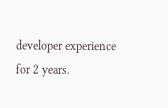developer experience for 2 years.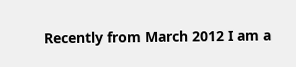Recently from March 2012 I am a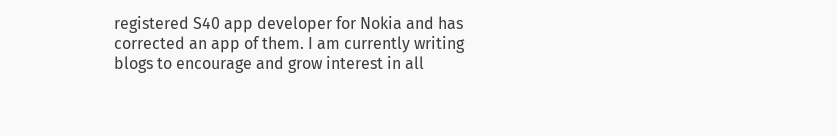registered S40 app developer for Nokia and has corrected an app of them. I am currently writing blogs to encourage and grow interest in all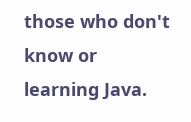those who don't know or learning Java.